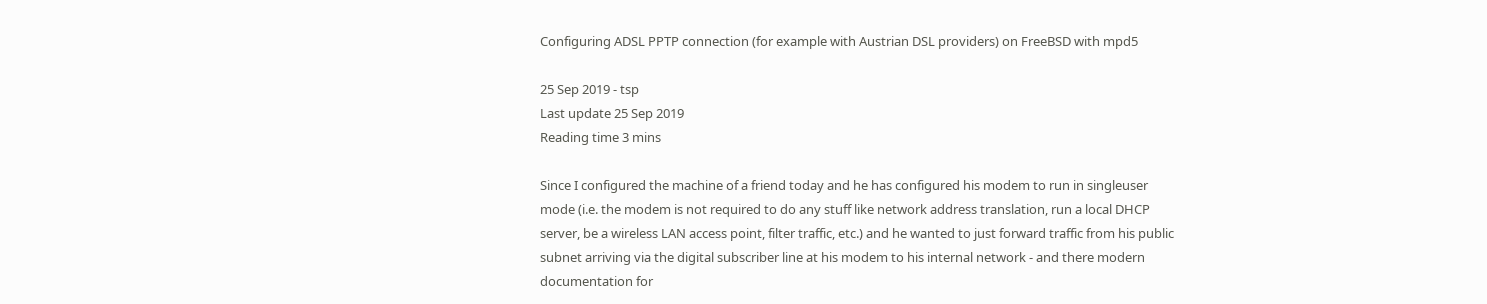Configuring ADSL PPTP connection (for example with Austrian DSL providers) on FreeBSD with mpd5

25 Sep 2019 - tsp
Last update 25 Sep 2019
Reading time 3 mins

Since I configured the machine of a friend today and he has configured his modem to run in singleuser mode (i.e. the modem is not required to do any stuff like network address translation, run a local DHCP server, be a wireless LAN access point, filter traffic, etc.) and he wanted to just forward traffic from his public subnet arriving via the digital subscriber line at his modem to his internal network - and there modern documentation for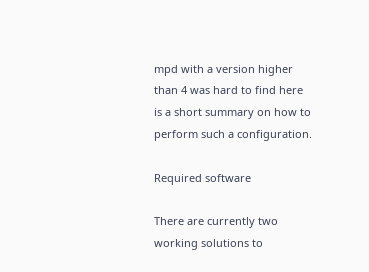mpd with a version higher than 4 was hard to find here is a short summary on how to perform such a configuration.

Required software

There are currently two working solutions to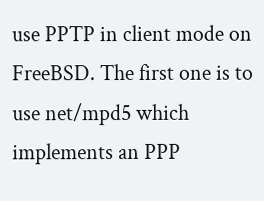use PPTP in client mode on FreeBSD. The first one is to use net/mpd5 which implements an PPP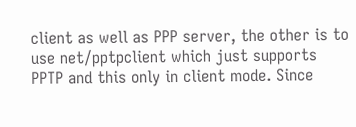client as well as PPP server, the other is to use net/pptpclient which just supports PPTP and this only in client mode. Since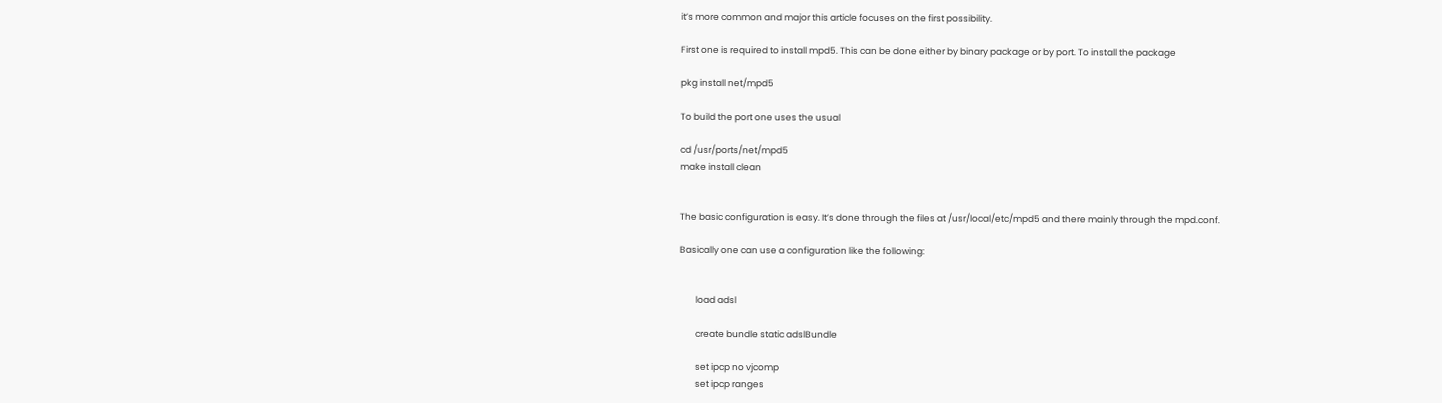it’s more common and major this article focuses on the first possibility.

First one is required to install mpd5. This can be done either by binary package or by port. To install the package

pkg install net/mpd5

To build the port one uses the usual

cd /usr/ports/net/mpd5
make install clean


The basic configuration is easy. It’s done through the files at /usr/local/etc/mpd5 and there mainly through the mpd.conf.

Basically one can use a configuration like the following:


        load adsl

        create bundle static adslBundle

        set ipcp no vjcomp
        set ipcp ranges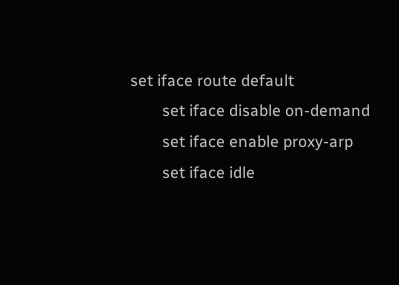set iface route default
        set iface disable on-demand
        set iface enable proxy-arp
        set iface idle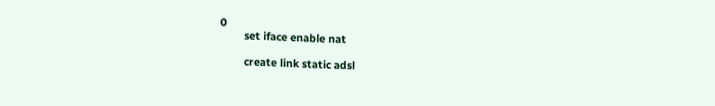0
        set iface enable nat

        create link static adsl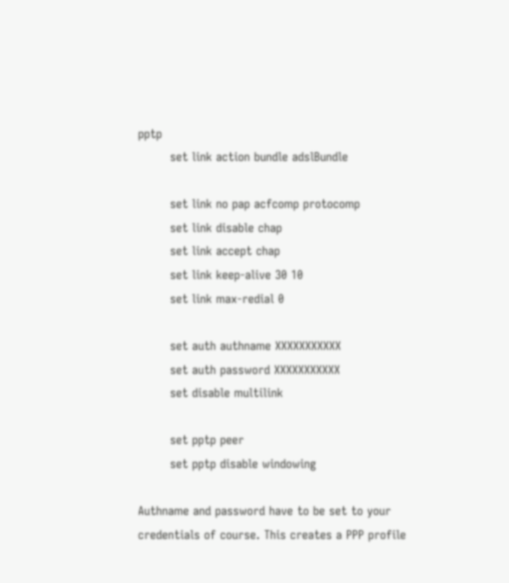pptp
        set link action bundle adslBundle

        set link no pap acfcomp protocomp
        set link disable chap
        set link accept chap
        set link keep-alive 30 10
        set link max-redial 0

        set auth authname XXXXXXXXXXX
        set auth password XXXXXXXXXXX
        set disable multilink

        set pptp peer
        set pptp disable windowing

Authname and password have to be set to your credentials of course. This creates a PPP profile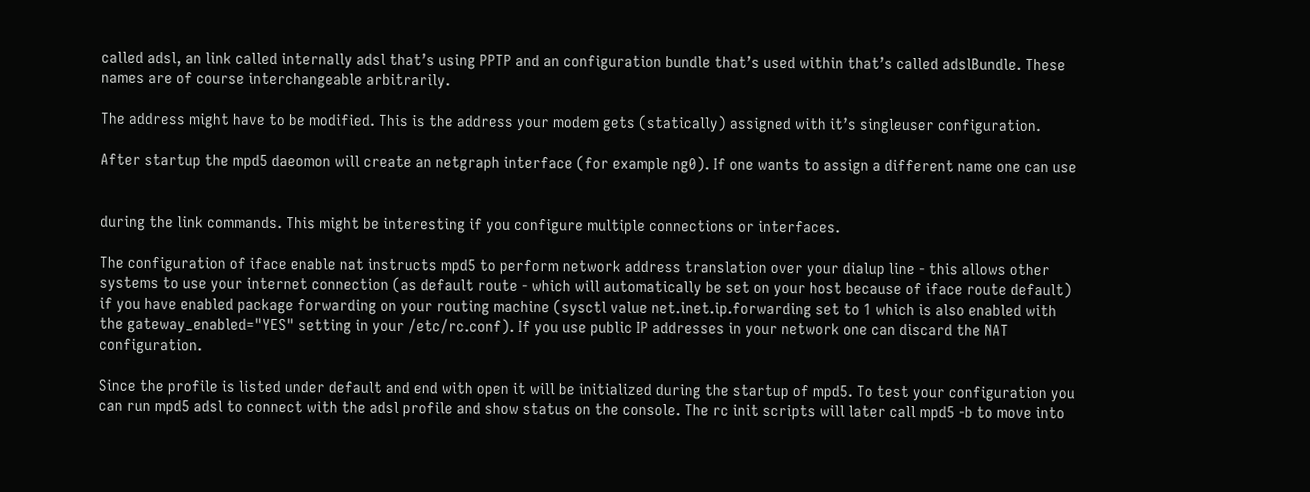called adsl, an link called internally adsl that’s using PPTP and an configuration bundle that’s used within that’s called adslBundle. These names are of course interchangeable arbitrarily.

The address might have to be modified. This is the address your modem gets (statically) assigned with it’s singleuser configuration.

After startup the mpd5 daeomon will create an netgraph interface (for example ng0). If one wants to assign a different name one can use


during the link commands. This might be interesting if you configure multiple connections or interfaces.

The configuration of iface enable nat instructs mpd5 to perform network address translation over your dialup line - this allows other systems to use your internet connection (as default route - which will automatically be set on your host because of iface route default) if you have enabled package forwarding on your routing machine (sysctl value net.inet.ip.forwarding set to 1 which is also enabled with the gateway_enabled="YES" setting in your /etc/rc.conf). If you use public IP addresses in your network one can discard the NAT configuration.

Since the profile is listed under default and end with open it will be initialized during the startup of mpd5. To test your configuration you can run mpd5 adsl to connect with the adsl profile and show status on the console. The rc init scripts will later call mpd5 -b to move into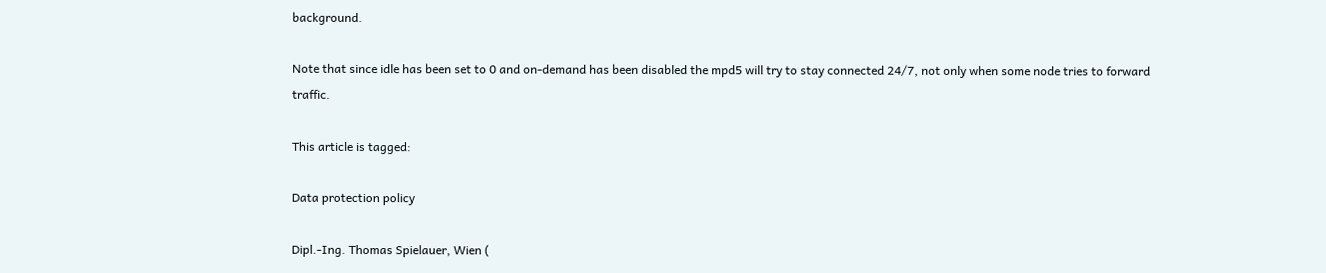background.

Note that since idle has been set to 0 and on-demand has been disabled the mpd5 will try to stay connected 24/7, not only when some node tries to forward traffic.

This article is tagged:

Data protection policy

Dipl.-Ing. Thomas Spielauer, Wien (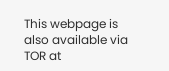This webpage is also available via TOR at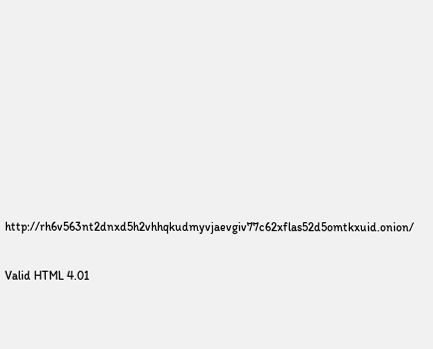http://rh6v563nt2dnxd5h2vhhqkudmyvjaevgiv77c62xflas52d5omtkxuid.onion/

Valid HTML 4.01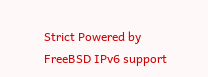Strict Powered by FreeBSD IPv6 support